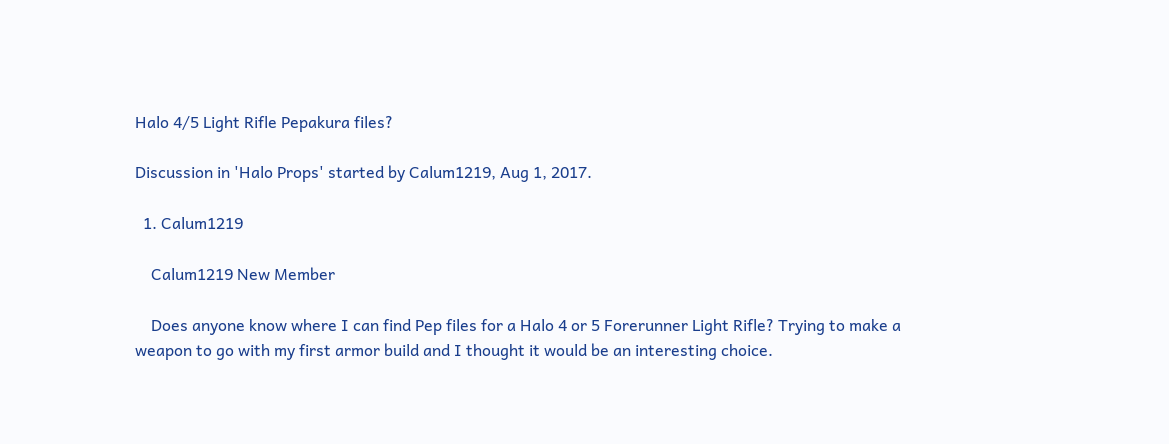Halo 4/5 Light Rifle Pepakura files?

Discussion in 'Halo Props' started by Calum1219, Aug 1, 2017.

  1. Calum1219

    Calum1219 New Member

    Does anyone know where I can find Pep files for a Halo 4 or 5 Forerunner Light Rifle? Trying to make a weapon to go with my first armor build and I thought it would be an interesting choice.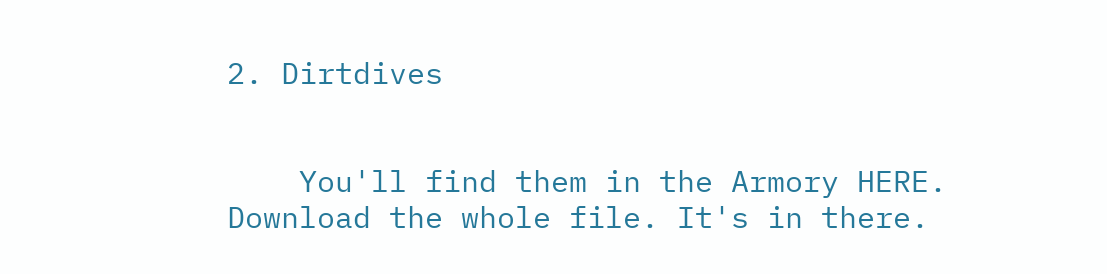2. Dirtdives


    You'll find them in the Armory HERE. Download the whole file. It's in there.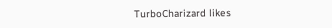TurboCharizard likes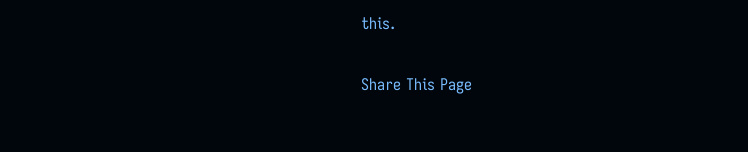this.

Share This Page